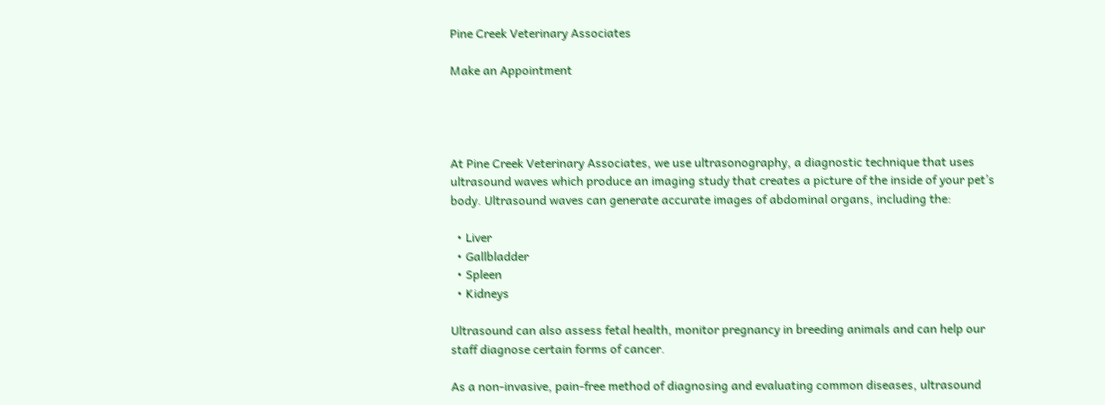Pine Creek Veterinary Associates

Make an Appointment




At Pine Creek Veterinary Associates, we use ultrasonography, a diagnostic technique that uses ultrasound waves which produce an imaging study that creates a picture of the inside of your pet’s body. Ultrasound waves can generate accurate images of abdominal organs, including the:

  • Liver
  • Gallbladder
  • Spleen
  • Kidneys

Ultrasound can also assess fetal health, monitor pregnancy in breeding animals and can help our staff diagnose certain forms of cancer.

As a non-invasive, pain-free method of diagnosing and evaluating common diseases, ultrasound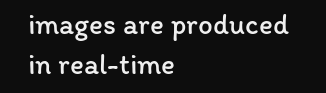images are produced in real-time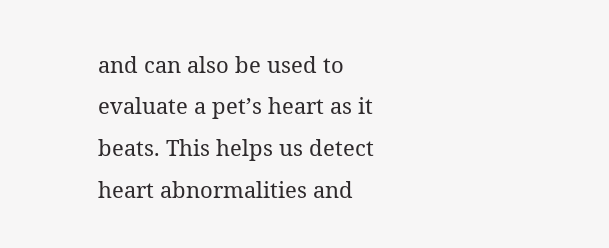and can also be used to evaluate a pet’s heart as it beats. This helps us detect heart abnormalities and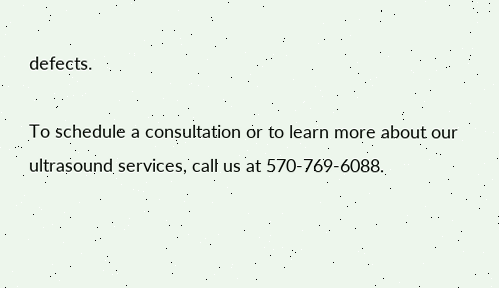defects.

To schedule a consultation or to learn more about our ultrasound services, call us at 570-769-6088.